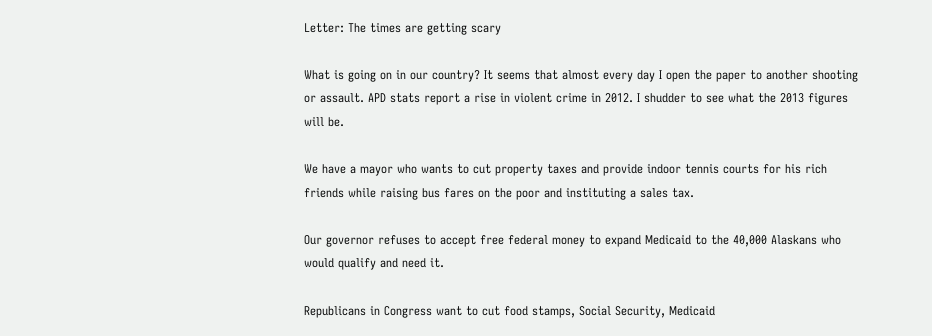Letter: The times are getting scary

What is going on in our country? It seems that almost every day I open the paper to another shooting or assault. APD stats report a rise in violent crime in 2012. I shudder to see what the 2013 figures will be.

We have a mayor who wants to cut property taxes and provide indoor tennis courts for his rich friends while raising bus fares on the poor and instituting a sales tax.

Our governor refuses to accept free federal money to expand Medicaid to the 40,000 Alaskans who would qualify and need it.

Republicans in Congress want to cut food stamps, Social Security, Medicaid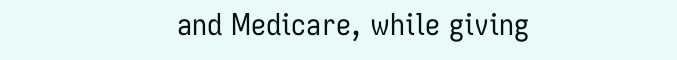and Medicare, while giving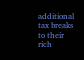additional tax breaks to their rich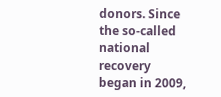donors. Since the so-called national recovery began in 2009,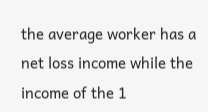the average worker has a net loss income while the income of the 1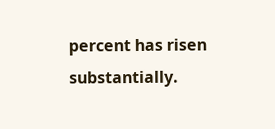percent has risen substantially.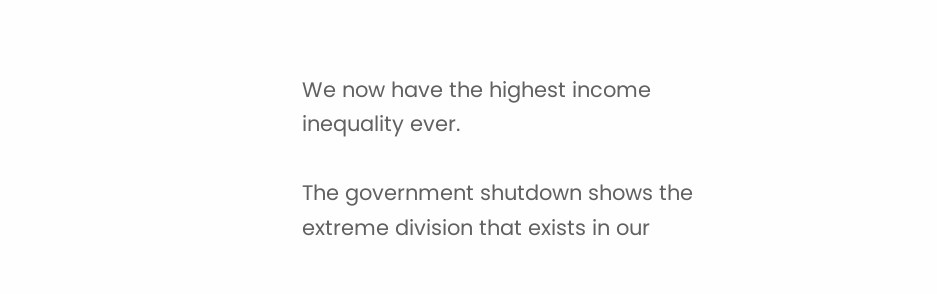We now have the highest income inequality ever.

The government shutdown shows the extreme division that exists in our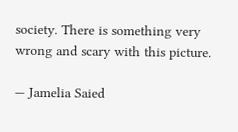society. There is something very wrong and scary with this picture.

— Jamelia Saied